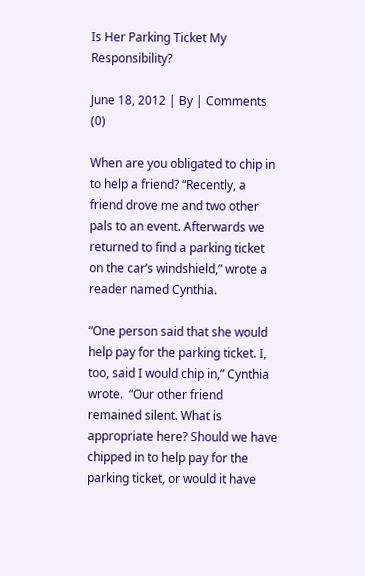Is Her Parking Ticket My Responsibility?

June 18, 2012 | By | Comments (0)

When are you obligated to chip in to help a friend? “Recently, a friend drove me and two other pals to an event. Afterwards we returned to find a parking ticket on the car’s windshield,” wrote a reader named Cynthia.

“One person said that she would help pay for the parking ticket. I, too, said I would chip in,” Cynthia wrote.  “Our other friend remained silent. What is appropriate here? Should we have chipped in to help pay for the parking ticket, or would it have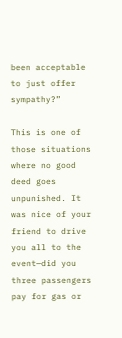been acceptable to just offer sympathy?”

This is one of those situations where no good deed goes unpunished. It was nice of your friend to drive you all to the event—did you three passengers pay for gas or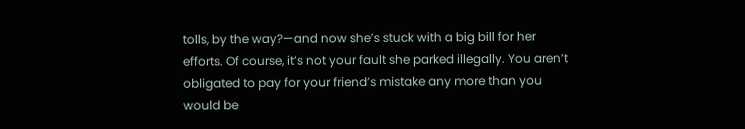tolls, by the way?—and now she’s stuck with a big bill for her efforts. Of course, it’s not your fault she parked illegally. You aren’t obligated to pay for your friend’s mistake any more than you would be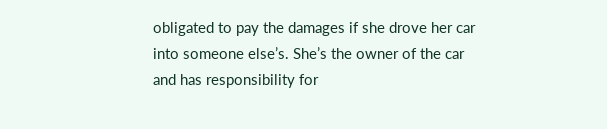obligated to pay the damages if she drove her car into someone else’s. She’s the owner of the car and has responsibility for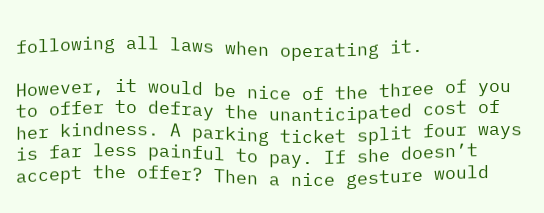following all laws when operating it.

However, it would be nice of the three of you to offer to defray the unanticipated cost of her kindness. A parking ticket split four ways is far less painful to pay. If she doesn’t accept the offer? Then a nice gesture would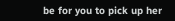be for you to pick up her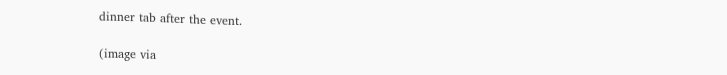dinner tab after the event.

(image via